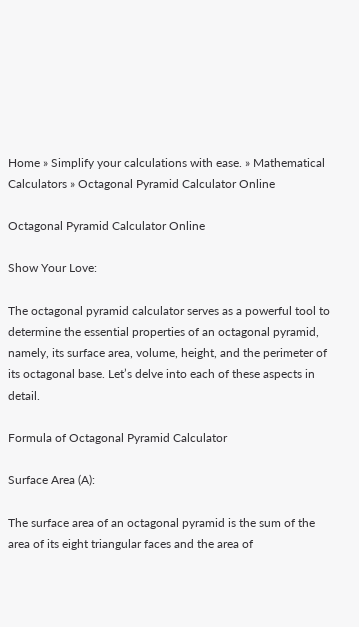Home » Simplify your calculations with ease. » Mathematical Calculators » Octagonal Pyramid Calculator Online

Octagonal Pyramid Calculator Online

Show Your Love:

The octagonal pyramid calculator serves as a powerful tool to determine the essential properties of an octagonal pyramid, namely, its surface area, volume, height, and the perimeter of its octagonal base. Let’s delve into each of these aspects in detail.

Formula of Octagonal Pyramid Calculator

Surface Area (A):

The surface area of an octagonal pyramid is the sum of the area of its eight triangular faces and the area of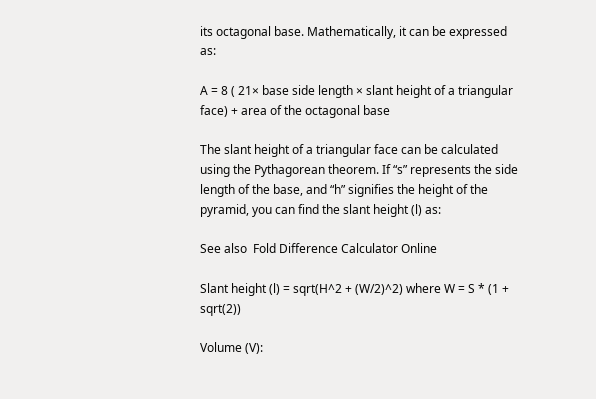its octagonal base. Mathematically, it can be expressed as:

A = 8 ( 21× base side length × slant height of a triangular face) + area of the octagonal base

The slant height of a triangular face can be calculated using the Pythagorean theorem. If “s” represents the side length of the base, and “h” signifies the height of the pyramid, you can find the slant height (l) as:

See also  Fold Difference Calculator Online

Slant height (l) = sqrt(H^2 + (W/2)^2) where W = S * (1 + sqrt(2))

Volume (V):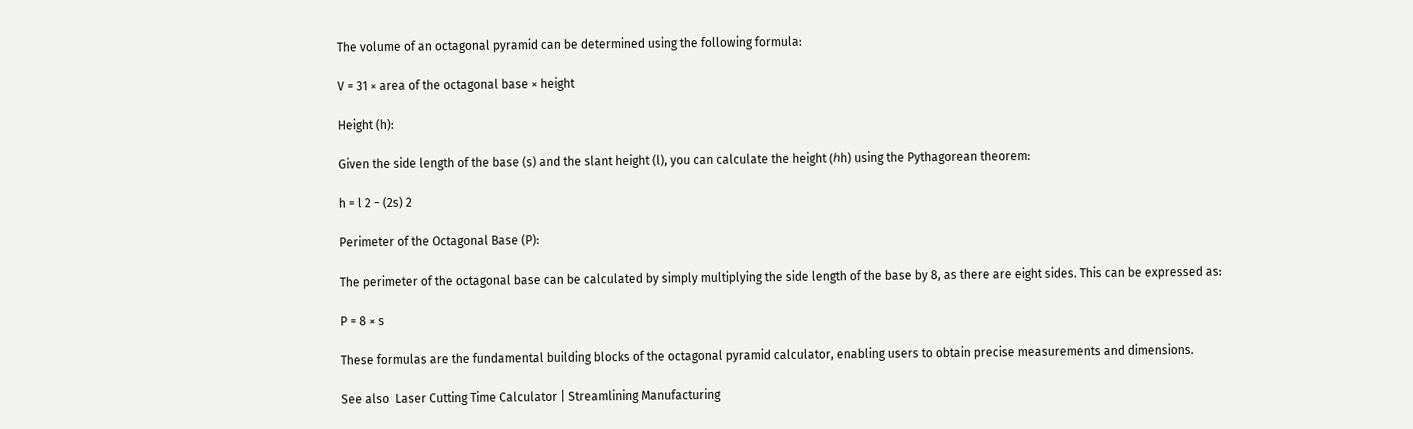The volume of an octagonal pyramid can be determined using the following formula:

V = 31 × area of the octagonal base × height

Height (h):

Given the side length of the base (s) and the slant height (l), you can calculate the height (ℎh) using the Pythagorean theorem:

h = l 2 − (2s) 2

Perimeter of the Octagonal Base (P):

The perimeter of the octagonal base can be calculated by simply multiplying the side length of the base by 8, as there are eight sides. This can be expressed as:

P = 8 × s

These formulas are the fundamental building blocks of the octagonal pyramid calculator, enabling users to obtain precise measurements and dimensions.

See also  Laser Cutting Time Calculator | Streamlining Manufacturing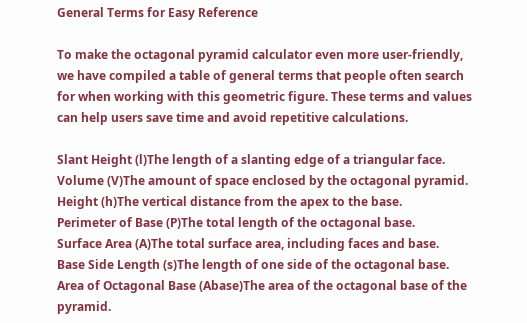General Terms for Easy Reference

To make the octagonal pyramid calculator even more user-friendly, we have compiled a table of general terms that people often search for when working with this geometric figure. These terms and values can help users save time and avoid repetitive calculations.

Slant Height (l)The length of a slanting edge of a triangular face.
Volume (V)The amount of space enclosed by the octagonal pyramid.
Height (h)The vertical distance from the apex to the base.
Perimeter of Base (P)The total length of the octagonal base.
Surface Area (A)The total surface area, including faces and base.
Base Side Length (s)The length of one side of the octagonal base.
Area of Octagonal Base (Abase)The area of the octagonal base of the pyramid.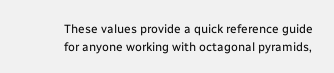These values provide a quick reference guide for anyone working with octagonal pyramids,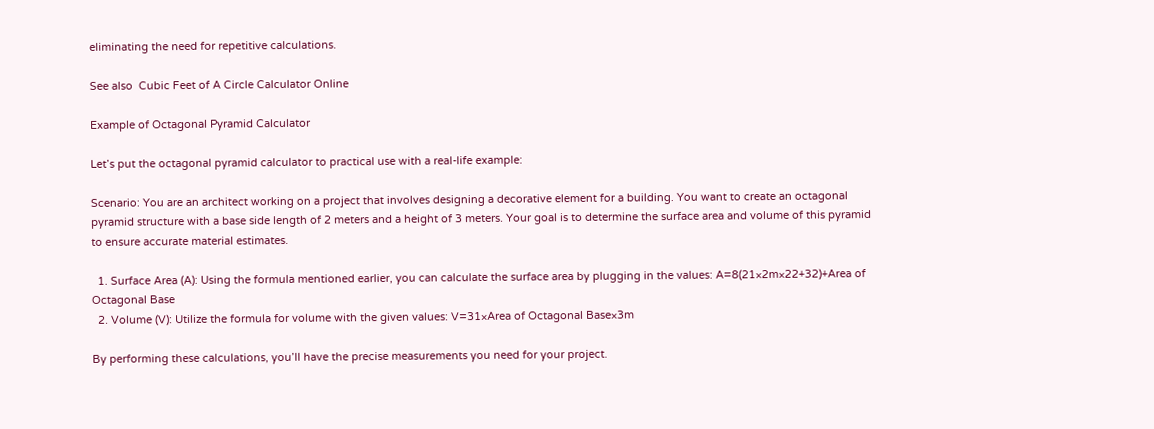eliminating the need for repetitive calculations.

See also  Cubic Feet of A Circle Calculator Online

Example of Octagonal Pyramid Calculator

Let’s put the octagonal pyramid calculator to practical use with a real-life example:

Scenario: You are an architect working on a project that involves designing a decorative element for a building. You want to create an octagonal pyramid structure with a base side length of 2 meters and a height of 3 meters. Your goal is to determine the surface area and volume of this pyramid to ensure accurate material estimates.

  1. Surface Area (A): Using the formula mentioned earlier, you can calculate the surface area by plugging in the values: A=8(21×2m×22+32)+Area of Octagonal Base
  2. Volume (V): Utilize the formula for volume with the given values: V=31×Area of Octagonal Base×3m

By performing these calculations, you’ll have the precise measurements you need for your project.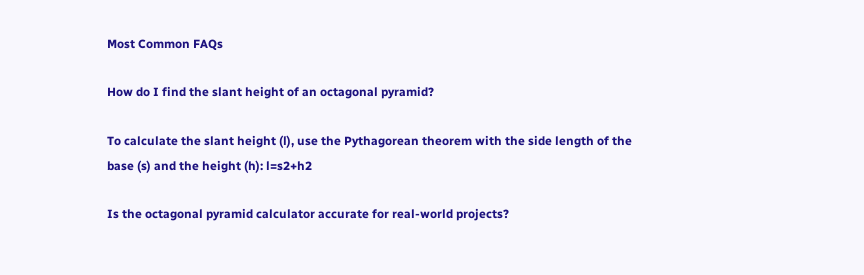Most Common FAQs

How do I find the slant height of an octagonal pyramid?

To calculate the slant height (l), use the Pythagorean theorem with the side length of the base (s) and the height (h): l=s2+h2

Is the octagonal pyramid calculator accurate for real-world projects?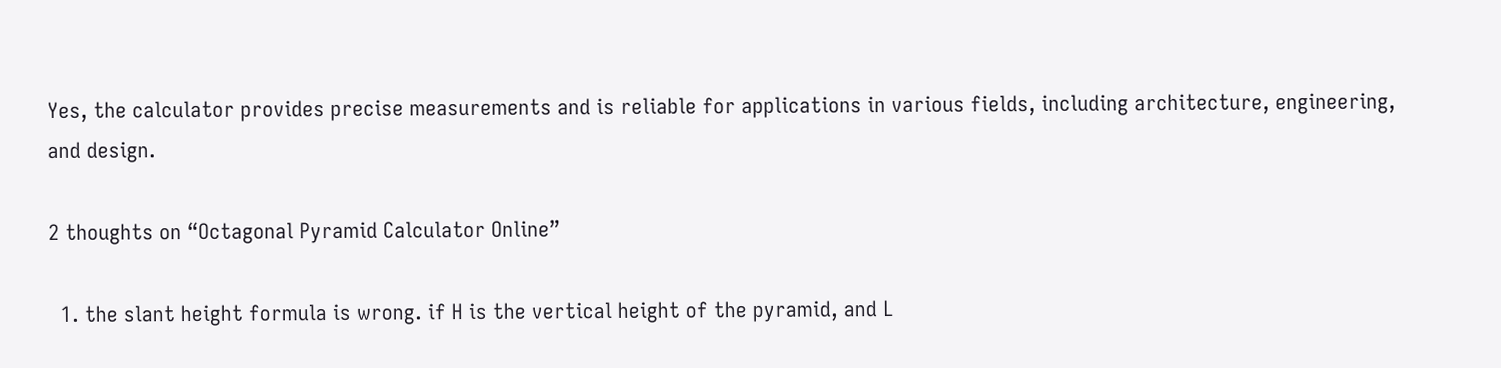Yes, the calculator provides precise measurements and is reliable for applications in various fields, including architecture, engineering, and design.

2 thoughts on “Octagonal Pyramid Calculator Online”

  1. the slant height formula is wrong. if H is the vertical height of the pyramid, and L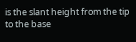is the slant height from the tip to the base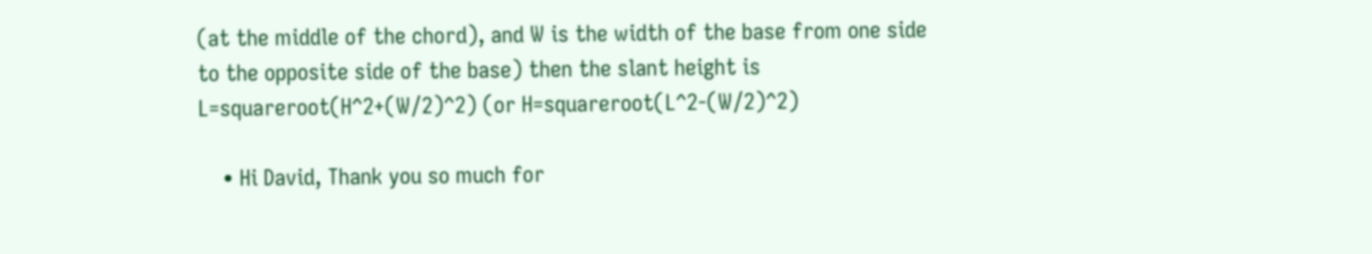(at the middle of the chord), and W is the width of the base from one side to the opposite side of the base) then the slant height is L=squareroot(H^2+(W/2)^2) (or H=squareroot(L^2-(W/2)^2)

    • Hi David, Thank you so much for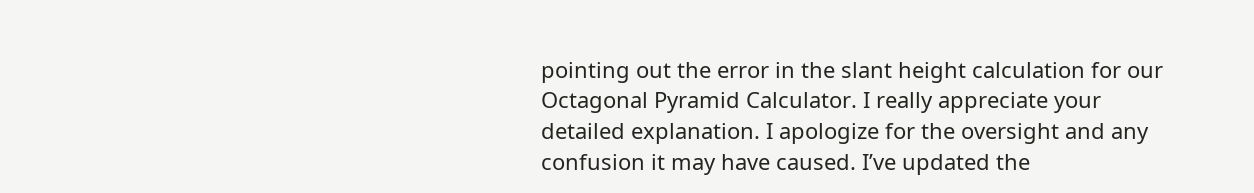pointing out the error in the slant height calculation for our Octagonal Pyramid Calculator. I really appreciate your detailed explanation. I apologize for the oversight and any confusion it may have caused. I’ve updated the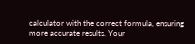calculator with the correct formula, ensuring more accurate results. Your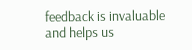feedback is invaluable and helps us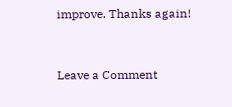improve. Thanks again!


Leave a Comment